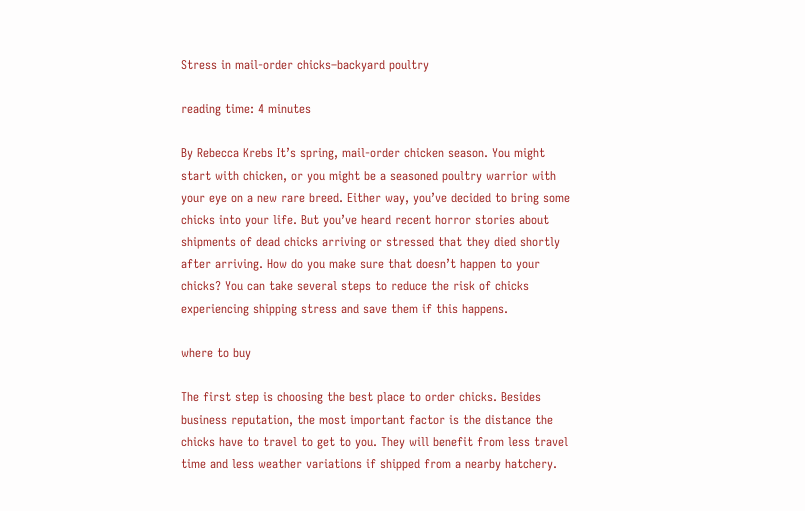Stress in mail-order chicks–backyard poultry

reading time: 4 minutes

By Rebecca Krebs It’s spring, mail-order chicken season. You might start with chicken, or you might be a seasoned poultry warrior with your eye on a new rare breed. Either way, you’ve decided to bring some chicks into your life. But you’ve heard recent horror stories about shipments of dead chicks arriving or stressed that they died shortly after arriving. How do you make sure that doesn’t happen to your chicks? You can take several steps to reduce the risk of chicks experiencing shipping stress and save them if this happens.

where to buy

The first step is choosing the best place to order chicks. Besides business reputation, the most important factor is the distance the chicks have to travel to get to you. They will benefit from less travel time and less weather variations if shipped from a nearby hatchery.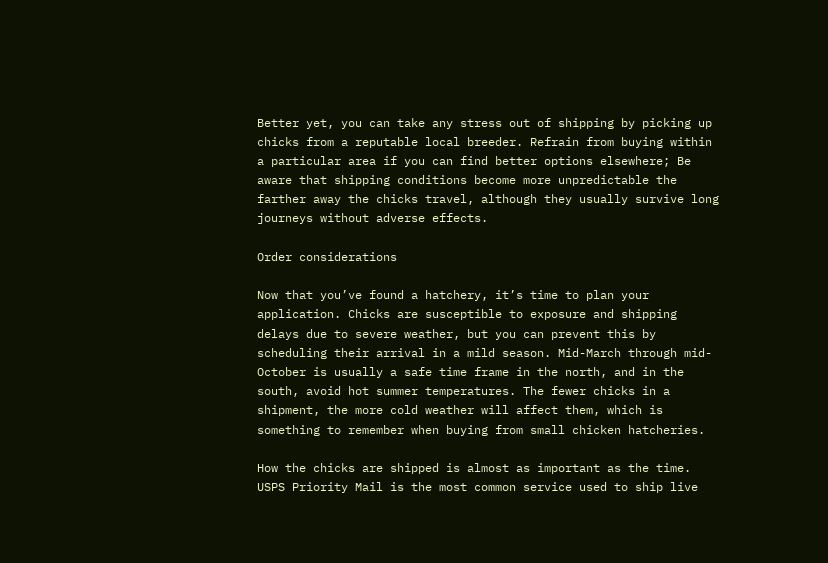Better yet, you can take any stress out of shipping by picking up chicks from a reputable local breeder. Refrain from buying within a particular area if you can find better options elsewhere; Be aware that shipping conditions become more unpredictable the farther away the chicks travel, although they usually survive long journeys without adverse effects.

Order considerations

Now that you’ve found a hatchery, it’s time to plan your application. Chicks are susceptible to exposure and shipping delays due to severe weather, but you can prevent this by scheduling their arrival in a mild season. Mid-March through mid-October is usually a safe time frame in the north, and in the south, avoid hot summer temperatures. The fewer chicks in a shipment, the more cold weather will affect them, which is something to remember when buying from small chicken hatcheries.

How the chicks are shipped is almost as important as the time. USPS Priority Mail is the most common service used to ship live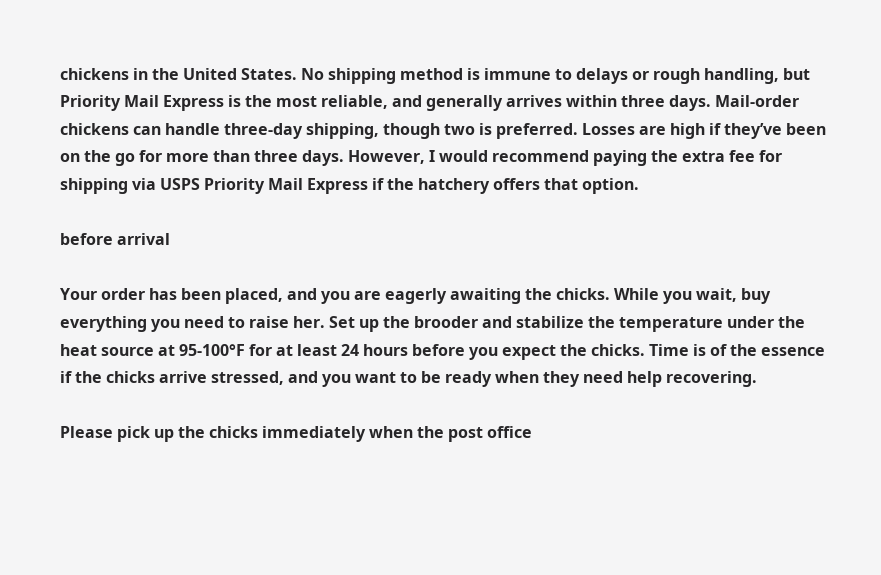chickens in the United States. No shipping method is immune to delays or rough handling, but Priority Mail Express is the most reliable, and generally arrives within three days. Mail-order chickens can handle three-day shipping, though two is preferred. Losses are high if they’ve been on the go for more than three days. However, I would recommend paying the extra fee for shipping via USPS Priority Mail Express if the hatchery offers that option.

before arrival

Your order has been placed, and you are eagerly awaiting the chicks. While you wait, buy everything you need to raise her. Set up the brooder and stabilize the temperature under the heat source at 95-100°F for at least 24 hours before you expect the chicks. Time is of the essence if the chicks arrive stressed, and you want to be ready when they need help recovering.

Please pick up the chicks immediately when the post office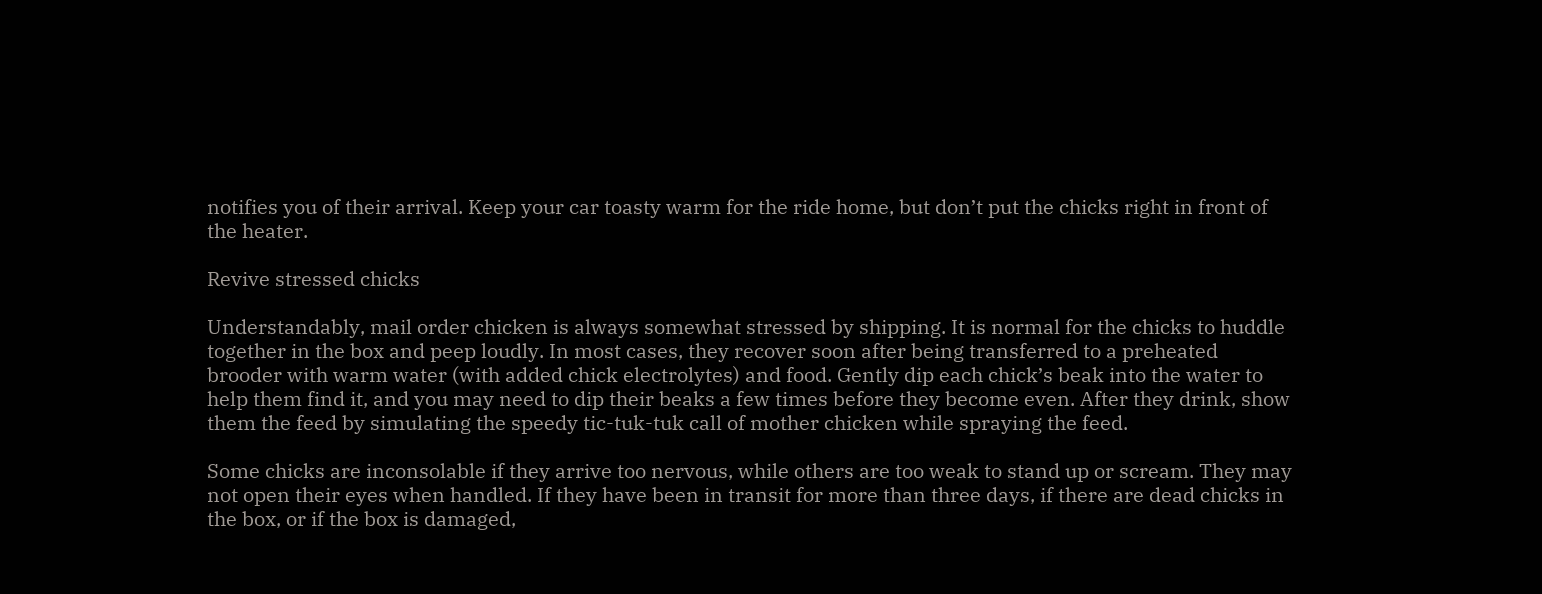notifies you of their arrival. Keep your car toasty warm for the ride home, but don’t put the chicks right in front of the heater.

Revive stressed chicks

Understandably, mail order chicken is always somewhat stressed by shipping. It is normal for the chicks to huddle together in the box and peep loudly. In most cases, they recover soon after being transferred to a preheated brooder with warm water (with added chick electrolytes) and food. Gently dip each chick’s beak into the water to help them find it, and you may need to dip their beaks a few times before they become even. After they drink, show them the feed by simulating the speedy tic-tuk-tuk call of mother chicken while spraying the feed.

Some chicks are inconsolable if they arrive too nervous, while others are too weak to stand up or scream. They may not open their eyes when handled. If they have been in transit for more than three days, if there are dead chicks in the box, or if the box is damaged,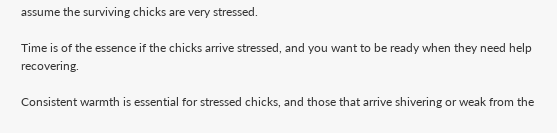assume the surviving chicks are very stressed.

Time is of the essence if the chicks arrive stressed, and you want to be ready when they need help recovering.

Consistent warmth is essential for stressed chicks, and those that arrive shivering or weak from the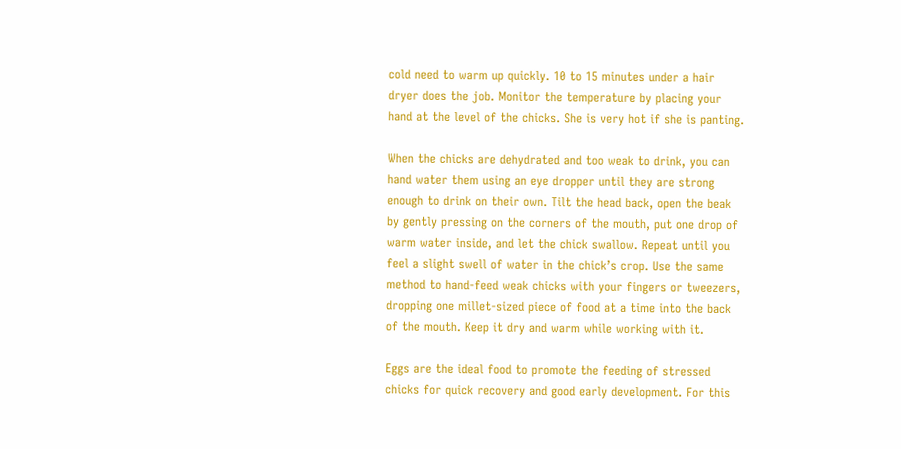cold need to warm up quickly. 10 to 15 minutes under a hair dryer does the job. Monitor the temperature by placing your hand at the level of the chicks. She is very hot if she is panting.

When the chicks are dehydrated and too weak to drink, you can hand water them using an eye dropper until they are strong enough to drink on their own. Tilt the head back, open the beak by gently pressing on the corners of the mouth, put one drop of warm water inside, and let the chick swallow. Repeat until you feel a slight swell of water in the chick’s crop. Use the same method to hand-feed weak chicks with your fingers or tweezers, dropping one millet-sized piece of food at a time into the back of the mouth. Keep it dry and warm while working with it.

Eggs are the ideal food to promote the feeding of stressed chicks for quick recovery and good early development. For this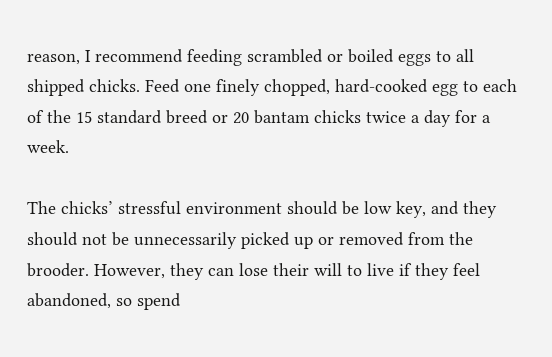reason, I recommend feeding scrambled or boiled eggs to all shipped chicks. Feed one finely chopped, hard-cooked egg to each of the 15 standard breed or 20 bantam chicks twice a day for a week.

The chicks’ stressful environment should be low key, and they should not be unnecessarily picked up or removed from the brooder. However, they can lose their will to live if they feel abandoned, so spend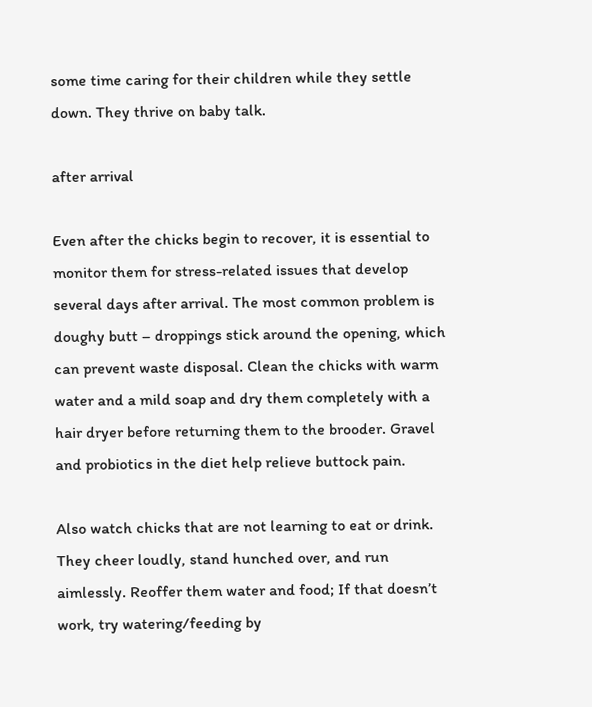some time caring for their children while they settle down. They thrive on baby talk.

after arrival

Even after the chicks begin to recover, it is essential to monitor them for stress-related issues that develop several days after arrival. The most common problem is doughy butt – droppings stick around the opening, which can prevent waste disposal. Clean the chicks with warm water and a mild soap and dry them completely with a hair dryer before returning them to the brooder. Gravel and probiotics in the diet help relieve buttock pain.

Also watch chicks that are not learning to eat or drink. They cheer loudly, stand hunched over, and run aimlessly. Reoffer them water and food; If that doesn’t work, try watering/feeding by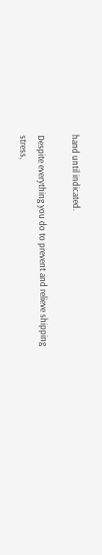hand until indicated.

Despite everything you do to prevent and relieve shipping stress,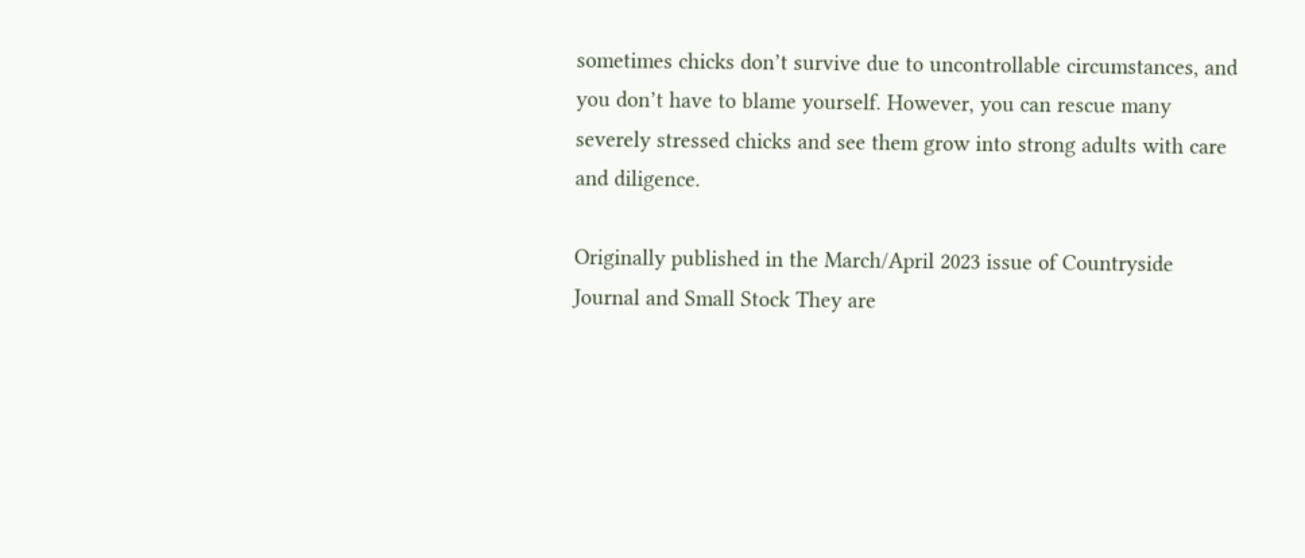sometimes chicks don’t survive due to uncontrollable circumstances, and you don’t have to blame yourself. However, you can rescue many severely stressed chicks and see them grow into strong adults with care and diligence.

Originally published in the March/April 2023 issue of Countryside Journal and Small Stock They are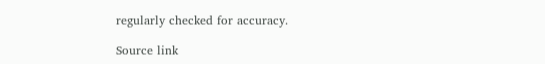regularly checked for accuracy.

Source link